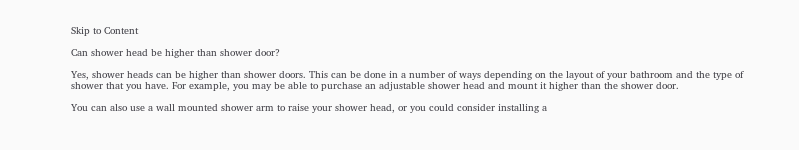Skip to Content

Can shower head be higher than shower door?

Yes, shower heads can be higher than shower doors. This can be done in a number of ways depending on the layout of your bathroom and the type of shower that you have. For example, you may be able to purchase an adjustable shower head and mount it higher than the shower door.

You can also use a wall mounted shower arm to raise your shower head, or you could consider installing a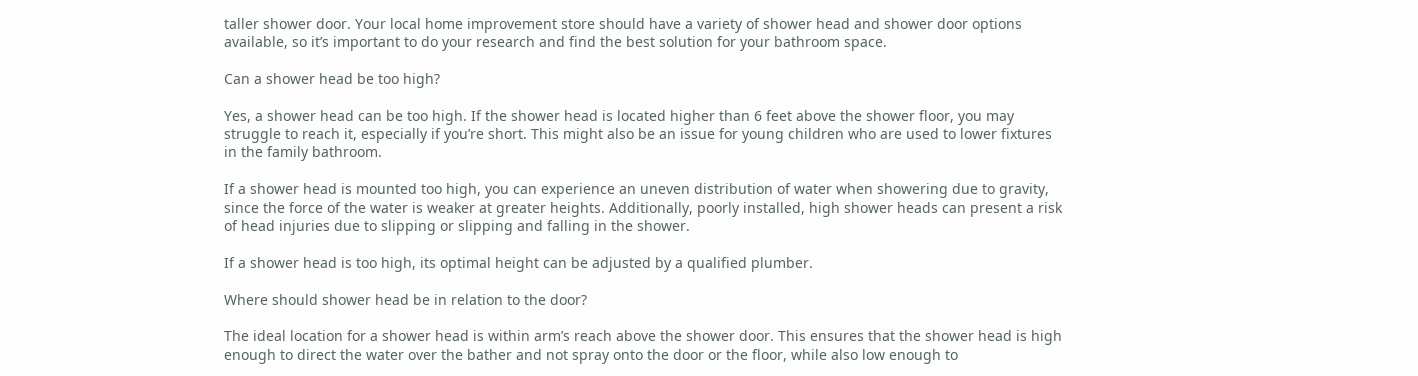taller shower door. Your local home improvement store should have a variety of shower head and shower door options available, so it’s important to do your research and find the best solution for your bathroom space.

Can a shower head be too high?

Yes, a shower head can be too high. If the shower head is located higher than 6 feet above the shower floor, you may struggle to reach it, especially if you’re short. This might also be an issue for young children who are used to lower fixtures in the family bathroom.

If a shower head is mounted too high, you can experience an uneven distribution of water when showering due to gravity, since the force of the water is weaker at greater heights. Additionally, poorly installed, high shower heads can present a risk of head injuries due to slipping or slipping and falling in the shower.

If a shower head is too high, its optimal height can be adjusted by a qualified plumber.

Where should shower head be in relation to the door?

The ideal location for a shower head is within arm’s reach above the shower door. This ensures that the shower head is high enough to direct the water over the bather and not spray onto the door or the floor, while also low enough to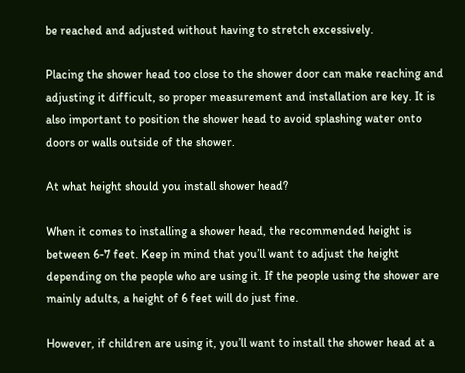be reached and adjusted without having to stretch excessively.

Placing the shower head too close to the shower door can make reaching and adjusting it difficult, so proper measurement and installation are key. It is also important to position the shower head to avoid splashing water onto doors or walls outside of the shower.

At what height should you install shower head?

When it comes to installing a shower head, the recommended height is between 6-7 feet. Keep in mind that you’ll want to adjust the height depending on the people who are using it. If the people using the shower are mainly adults, a height of 6 feet will do just fine.

However, if children are using it, you’ll want to install the shower head at a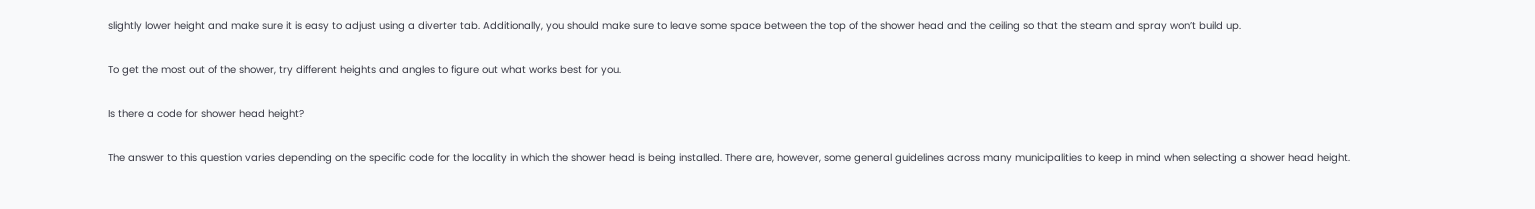slightly lower height and make sure it is easy to adjust using a diverter tab. Additionally, you should make sure to leave some space between the top of the shower head and the ceiling so that the steam and spray won’t build up.

To get the most out of the shower, try different heights and angles to figure out what works best for you.

Is there a code for shower head height?

The answer to this question varies depending on the specific code for the locality in which the shower head is being installed. There are, however, some general guidelines across many municipalities to keep in mind when selecting a shower head height.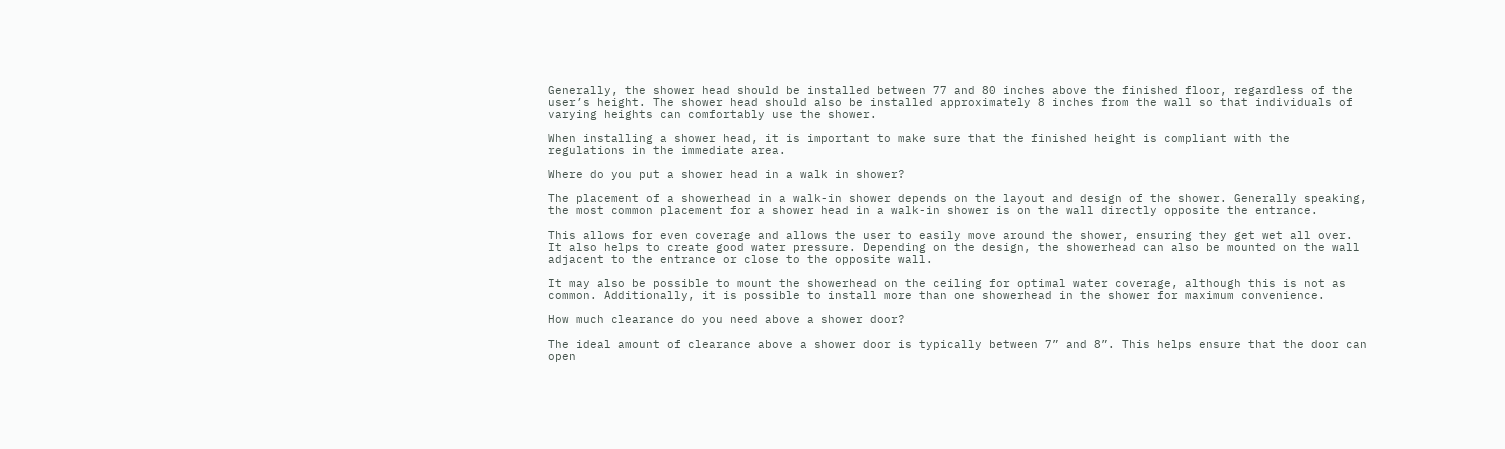Generally, the shower head should be installed between 77 and 80 inches above the finished floor, regardless of the user’s height. The shower head should also be installed approximately 8 inches from the wall so that individuals of varying heights can comfortably use the shower.

When installing a shower head, it is important to make sure that the finished height is compliant with the regulations in the immediate area.

Where do you put a shower head in a walk in shower?

The placement of a showerhead in a walk-in shower depends on the layout and design of the shower. Generally speaking, the most common placement for a shower head in a walk-in shower is on the wall directly opposite the entrance.

This allows for even coverage and allows the user to easily move around the shower, ensuring they get wet all over. It also helps to create good water pressure. Depending on the design, the showerhead can also be mounted on the wall adjacent to the entrance or close to the opposite wall.

It may also be possible to mount the showerhead on the ceiling for optimal water coverage, although this is not as common. Additionally, it is possible to install more than one showerhead in the shower for maximum convenience.

How much clearance do you need above a shower door?

The ideal amount of clearance above a shower door is typically between 7” and 8”. This helps ensure that the door can open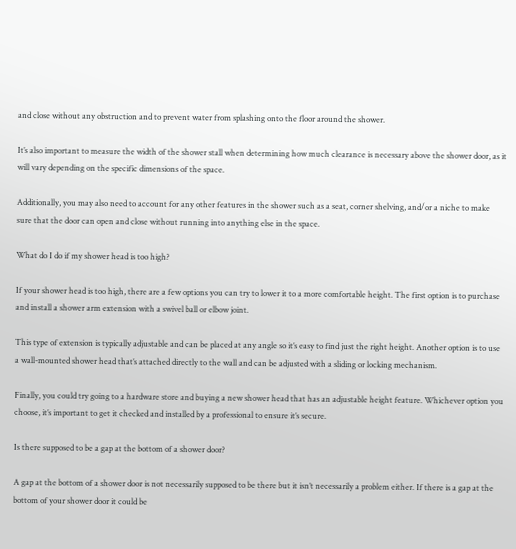and close without any obstruction and to prevent water from splashing onto the floor around the shower.

It’s also important to measure the width of the shower stall when determining how much clearance is necessary above the shower door, as it will vary depending on the specific dimensions of the space.

Additionally, you may also need to account for any other features in the shower such as a seat, corner shelving, and/or a niche to make sure that the door can open and close without running into anything else in the space.

What do I do if my shower head is too high?

If your shower head is too high, there are a few options you can try to lower it to a more comfortable height. The first option is to purchase and install a shower arm extension with a swivel ball or elbow joint.

This type of extension is typically adjustable and can be placed at any angle so it’s easy to find just the right height. Another option is to use a wall-mounted shower head that’s attached directly to the wall and can be adjusted with a sliding or locking mechanism.

Finally, you could try going to a hardware store and buying a new shower head that has an adjustable height feature. Whichever option you choose, it’s important to get it checked and installed by a professional to ensure it’s secure.

Is there supposed to be a gap at the bottom of a shower door?

A gap at the bottom of a shower door is not necessarily supposed to be there but it isn’t necessarily a problem either. If there is a gap at the bottom of your shower door it could be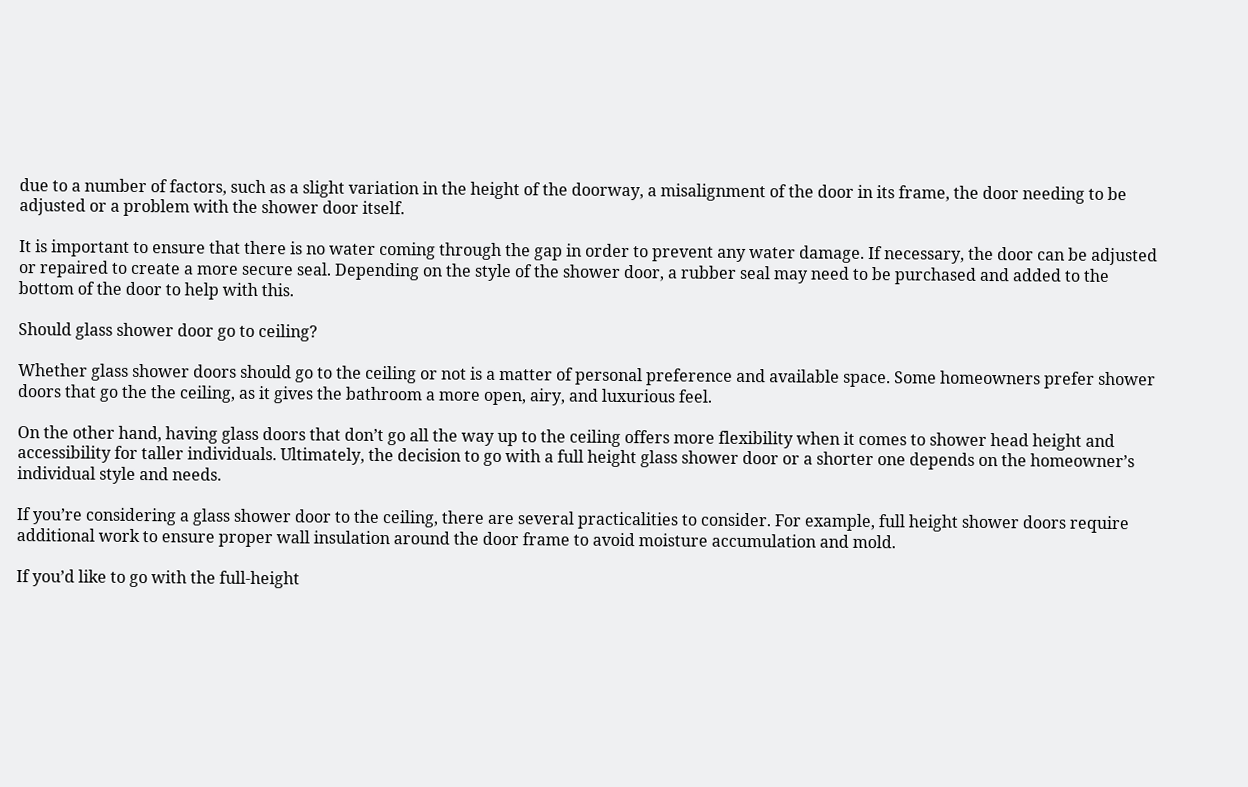due to a number of factors, such as a slight variation in the height of the doorway, a misalignment of the door in its frame, the door needing to be adjusted or a problem with the shower door itself.

It is important to ensure that there is no water coming through the gap in order to prevent any water damage. If necessary, the door can be adjusted or repaired to create a more secure seal. Depending on the style of the shower door, a rubber seal may need to be purchased and added to the bottom of the door to help with this.

Should glass shower door go to ceiling?

Whether glass shower doors should go to the ceiling or not is a matter of personal preference and available space. Some homeowners prefer shower doors that go the the ceiling, as it gives the bathroom a more open, airy, and luxurious feel.

On the other hand, having glass doors that don’t go all the way up to the ceiling offers more flexibility when it comes to shower head height and accessibility for taller individuals. Ultimately, the decision to go with a full height glass shower door or a shorter one depends on the homeowner’s individual style and needs.

If you’re considering a glass shower door to the ceiling, there are several practicalities to consider. For example, full height shower doors require additional work to ensure proper wall insulation around the door frame to avoid moisture accumulation and mold.

If you’d like to go with the full-height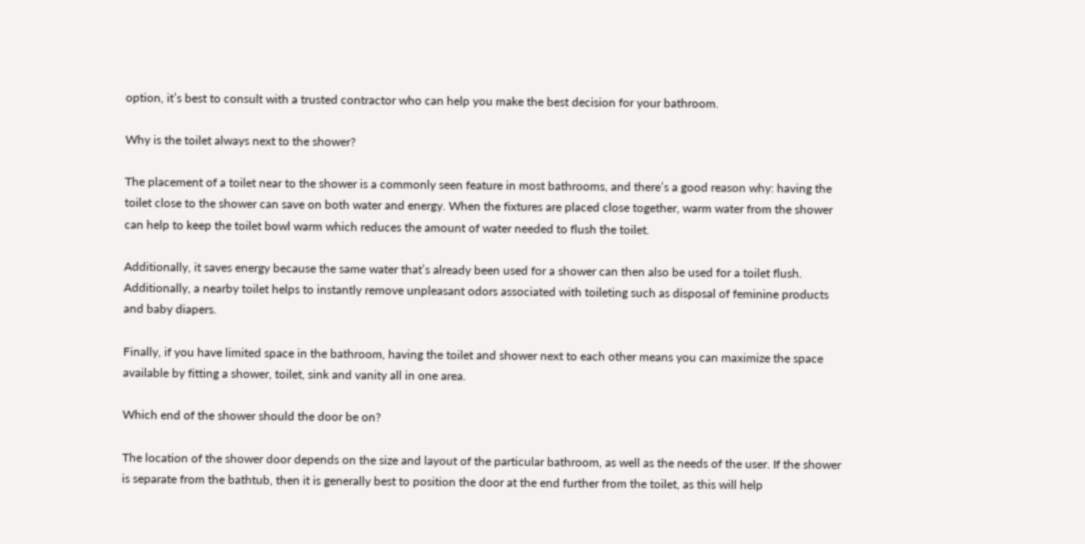option, it’s best to consult with a trusted contractor who can help you make the best decision for your bathroom.

Why is the toilet always next to the shower?

The placement of a toilet near to the shower is a commonly seen feature in most bathrooms, and there’s a good reason why: having the toilet close to the shower can save on both water and energy. When the fixtures are placed close together, warm water from the shower can help to keep the toilet bowl warm which reduces the amount of water needed to flush the toilet.

Additionally, it saves energy because the same water that’s already been used for a shower can then also be used for a toilet flush. Additionally, a nearby toilet helps to instantly remove unpleasant odors associated with toileting such as disposal of feminine products and baby diapers.

Finally, if you have limited space in the bathroom, having the toilet and shower next to each other means you can maximize the space available by fitting a shower, toilet, sink and vanity all in one area.

Which end of the shower should the door be on?

The location of the shower door depends on the size and layout of the particular bathroom, as well as the needs of the user. If the shower is separate from the bathtub, then it is generally best to position the door at the end further from the toilet, as this will help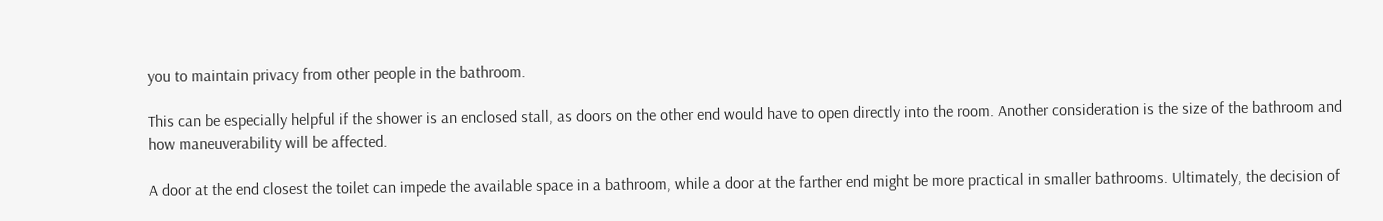you to maintain privacy from other people in the bathroom.

This can be especially helpful if the shower is an enclosed stall, as doors on the other end would have to open directly into the room. Another consideration is the size of the bathroom and how maneuverability will be affected.

A door at the end closest the toilet can impede the available space in a bathroom, while a door at the farther end might be more practical in smaller bathrooms. Ultimately, the decision of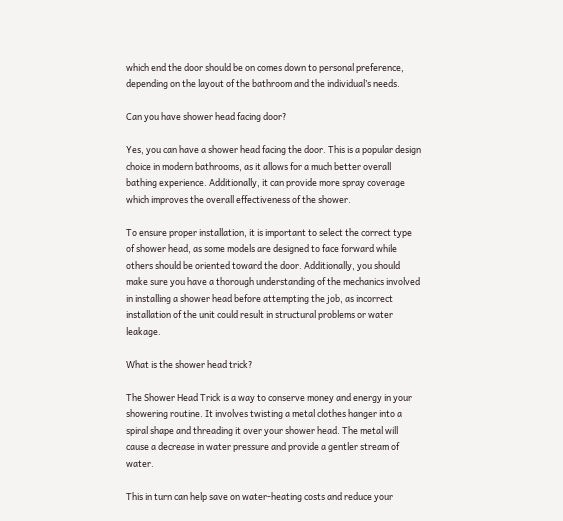which end the door should be on comes down to personal preference, depending on the layout of the bathroom and the individual’s needs.

Can you have shower head facing door?

Yes, you can have a shower head facing the door. This is a popular design choice in modern bathrooms, as it allows for a much better overall bathing experience. Additionally, it can provide more spray coverage which improves the overall effectiveness of the shower.

To ensure proper installation, it is important to select the correct type of shower head, as some models are designed to face forward while others should be oriented toward the door. Additionally, you should make sure you have a thorough understanding of the mechanics involved in installing a shower head before attempting the job, as incorrect installation of the unit could result in structural problems or water leakage.

What is the shower head trick?

The Shower Head Trick is a way to conserve money and energy in your showering routine. It involves twisting a metal clothes hanger into a spiral shape and threading it over your shower head. The metal will cause a decrease in water pressure and provide a gentler stream of water.

This in turn can help save on water-heating costs and reduce your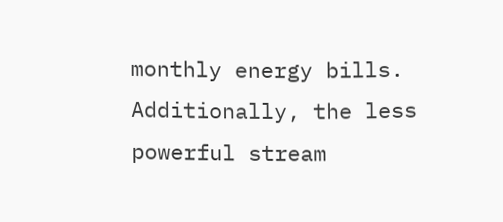monthly energy bills. Additionally, the less powerful stream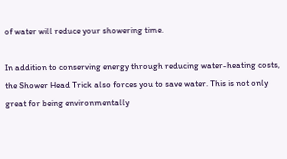of water will reduce your showering time.

In addition to conserving energy through reducing water-heating costs, the Shower Head Trick also forces you to save water. This is not only great for being environmentally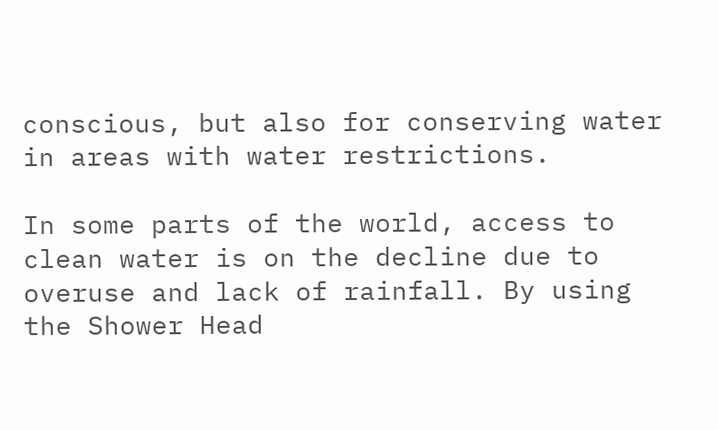conscious, but also for conserving water in areas with water restrictions.

In some parts of the world, access to clean water is on the decline due to overuse and lack of rainfall. By using the Shower Head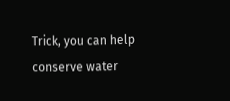Trick, you can help conserve water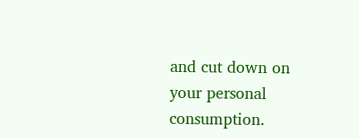and cut down on your personal consumption.